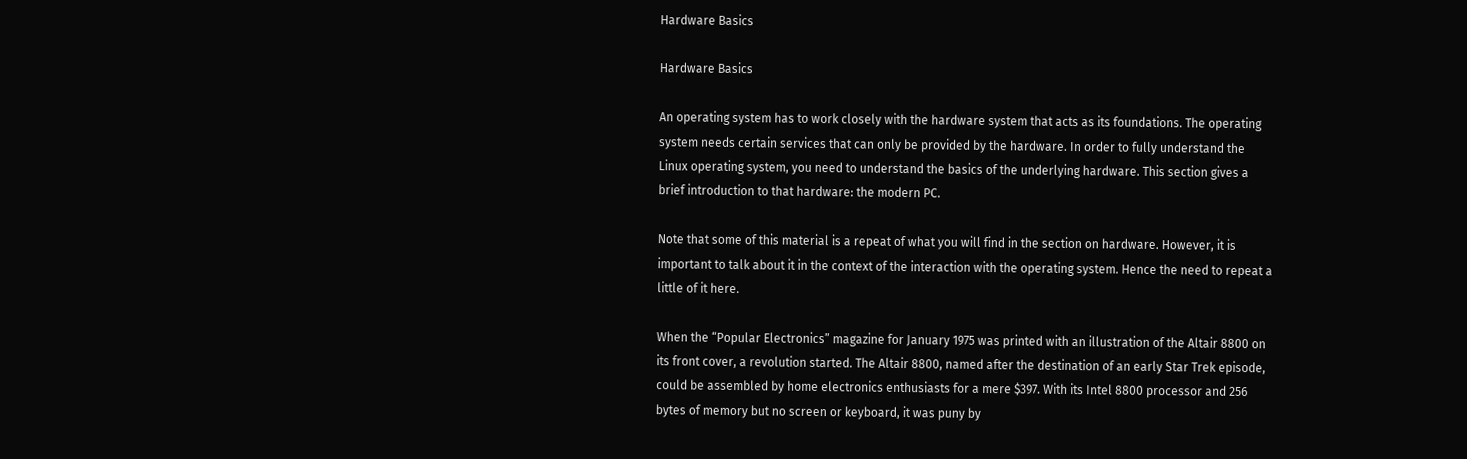Hardware Basics

Hardware Basics

An operating system has to work closely with the hardware system that acts as its foundations. The operating system needs certain services that can only be provided by the hardware. In order to fully understand the Linux operating system, you need to understand the basics of the underlying hardware. This section gives a brief introduction to that hardware: the modern PC.

Note that some of this material is a repeat of what you will find in the section on hardware. However, it is important to talk about it in the context of the interaction with the operating system. Hence the need to repeat a little of it here.

When the “Popular Electronics” magazine for January 1975 was printed with an illustration of the Altair 8800 on its front cover, a revolution started. The Altair 8800, named after the destination of an early Star Trek episode, could be assembled by home electronics enthusiasts for a mere $397. With its Intel 8800 processor and 256 bytes of memory but no screen or keyboard, it was puny by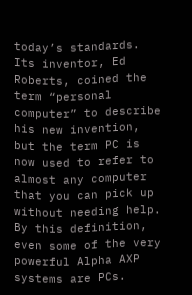today’s standards. Its inventor, Ed Roberts, coined the term “personal computer” to describe his new invention, but the term PC is now used to refer to almost any computer that you can pick up without needing help. By this definition, even some of the very powerful Alpha AXP systems are PCs.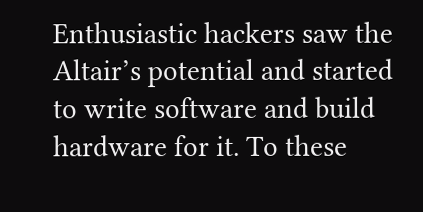Enthusiastic hackers saw the Altair’s potential and started to write software and build hardware for it. To these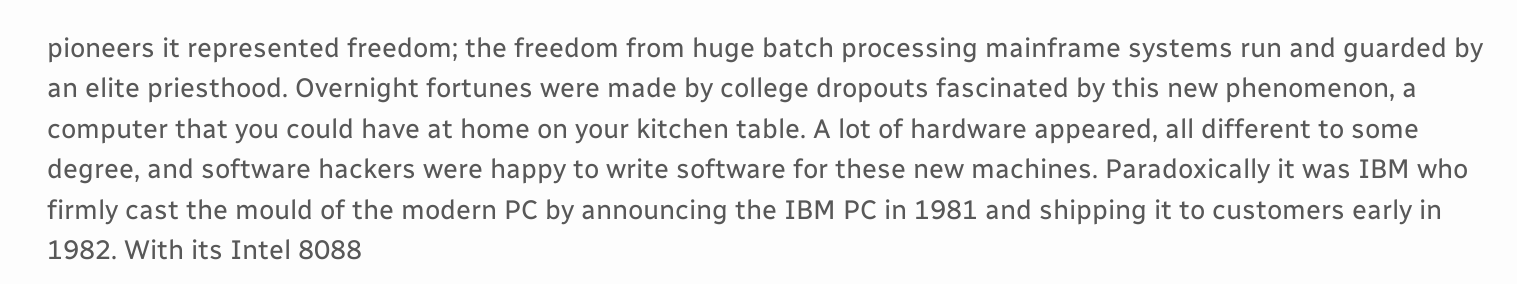pioneers it represented freedom; the freedom from huge batch processing mainframe systems run and guarded by an elite priesthood. Overnight fortunes were made by college dropouts fascinated by this new phenomenon, a computer that you could have at home on your kitchen table. A lot of hardware appeared, all different to some degree, and software hackers were happy to write software for these new machines. Paradoxically it was IBM who firmly cast the mould of the modern PC by announcing the IBM PC in 1981 and shipping it to customers early in 1982. With its Intel 8088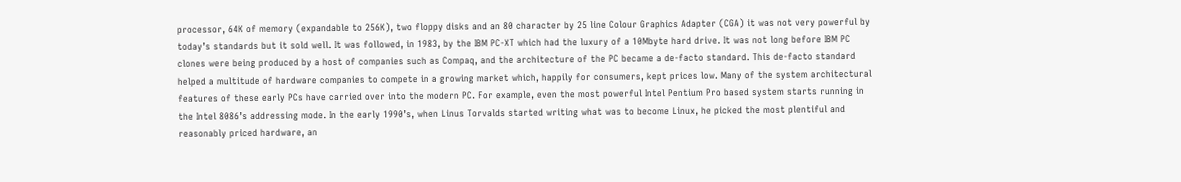processor, 64K of memory (expandable to 256K), two floppy disks and an 80 character by 25 line Colour Graphics Adapter (CGA) it was not very powerful by today’s standards but it sold well. It was followed, in 1983, by the IBM PC-XT which had the luxury of a 10Mbyte hard drive. It was not long before IBM PC clones were being produced by a host of companies such as Compaq, and the architecture of the PC became a de-facto standard. This de-facto standard helped a multitude of hardware companies to compete in a growing market which, happily for consumers, kept prices low. Many of the system architectural features of these early PCs have carried over into the modern PC. For example, even the most powerful Intel Pentium Pro based system starts running in the Intel 8086’s addressing mode. In the early 1990’s, when Linus Torvalds started writing what was to become Linux, he picked the most plentiful and reasonably priced hardware, an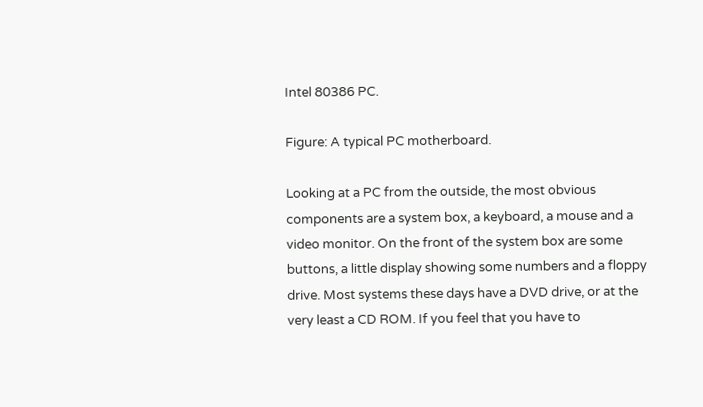Intel 80386 PC.

Figure: A typical PC motherboard.

Looking at a PC from the outside, the most obvious components are a system box, a keyboard, a mouse and a video monitor. On the front of the system box are some buttons, a little display showing some numbers and a floppy drive. Most systems these days have a DVD drive, or at the very least a CD ROM. If you feel that you have to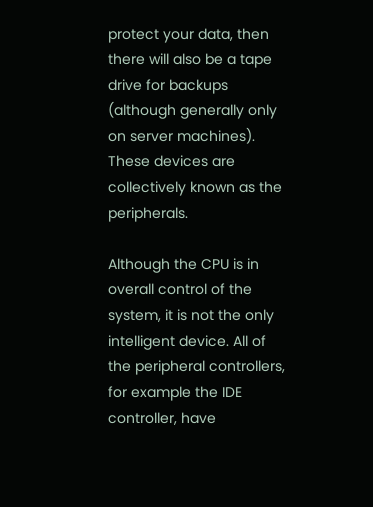protect your data, then there will also be a tape drive for backups (although generally only on server machines). These devices are collectively known as the peripherals.

Although the CPU is in overall control of the system, it is not the only intelligent device. All of the peripheral controllers, for example the IDE controller, have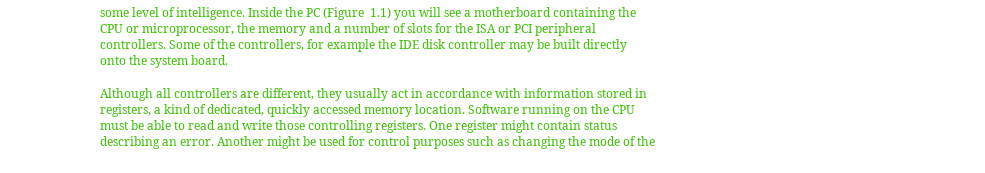some level of intelligence. Inside the PC (Figure  1.1) you will see a motherboard containing the CPU or microprocessor, the memory and a number of slots for the ISA or PCI peripheral controllers. Some of the controllers, for example the IDE disk controller may be built directly onto the system board.

Although all controllers are different, they usually act in accordance with information stored in registers, a kind of dedicated, quickly accessed memory location. Software running on the CPU must be able to read and write those controlling registers. One register might contain status describing an error. Another might be used for control purposes such as changing the mode of the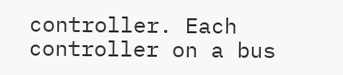controller. Each controller on a bus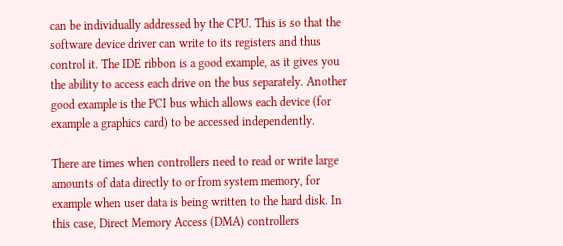can be individually addressed by the CPU. This is so that the software device driver can write to its registers and thus control it. The IDE ribbon is a good example, as it gives you the ability to access each drive on the bus separately. Another good example is the PCI bus which allows each device (for example a graphics card) to be accessed independently.

There are times when controllers need to read or write large amounts of data directly to or from system memory, for example when user data is being written to the hard disk. In this case, Direct Memory Access (DMA) controllers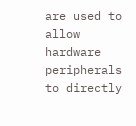are used to allow hardware peripherals to directly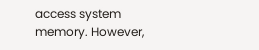access system memory. However,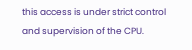this access is under strict control and supervision of the CPU.